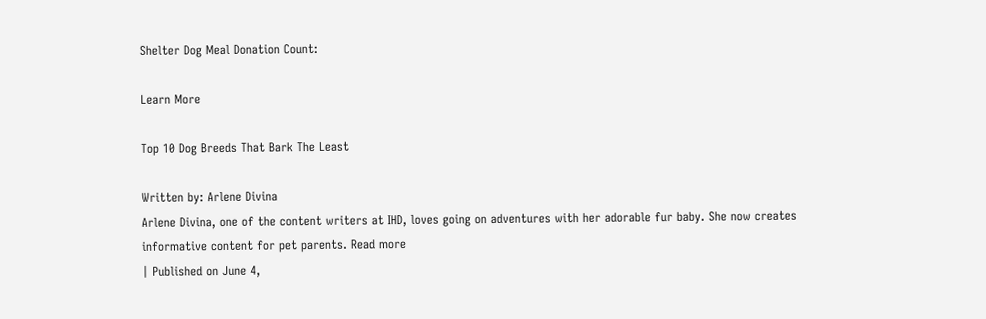Shelter Dog Meal Donation Count:

Learn More

Top 10 Dog Breeds That Bark The Least

Written by: Arlene Divina
Arlene Divina, one of the content writers at IHD, loves going on adventures with her adorable fur baby. She now creates informative content for pet parents. Read more
| Published on June 4,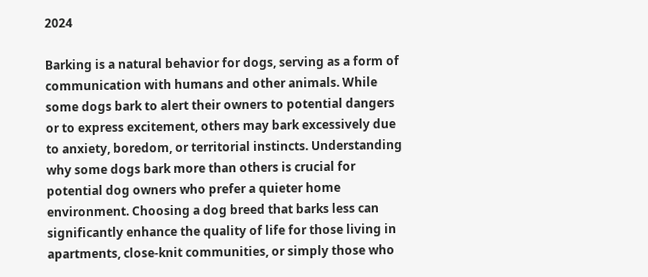2024

Barking is a natural behavior for dogs, serving as a form of communication with humans and other animals. While some dogs bark to alert their owners to potential dangers or to express excitement, others may bark excessively due to anxiety, boredom, or territorial instincts. Understanding why some dogs bark more than others is crucial for potential dog owners who prefer a quieter home environment. Choosing a dog breed that barks less can significantly enhance the quality of life for those living in apartments, close-knit communities, or simply those who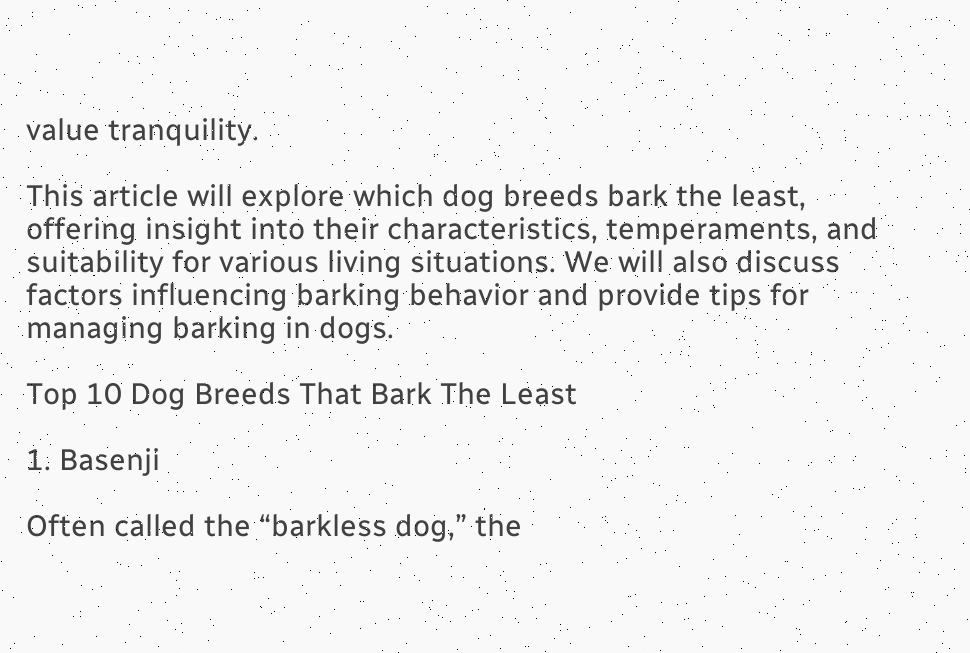value tranquility.

This article will explore which dog breeds bark the least, offering insight into their characteristics, temperaments, and suitability for various living situations. We will also discuss factors influencing barking behavior and provide tips for managing barking in dogs.

Top 10 Dog Breeds That Bark The Least

1. Basenji

Often called the “barkless dog,” the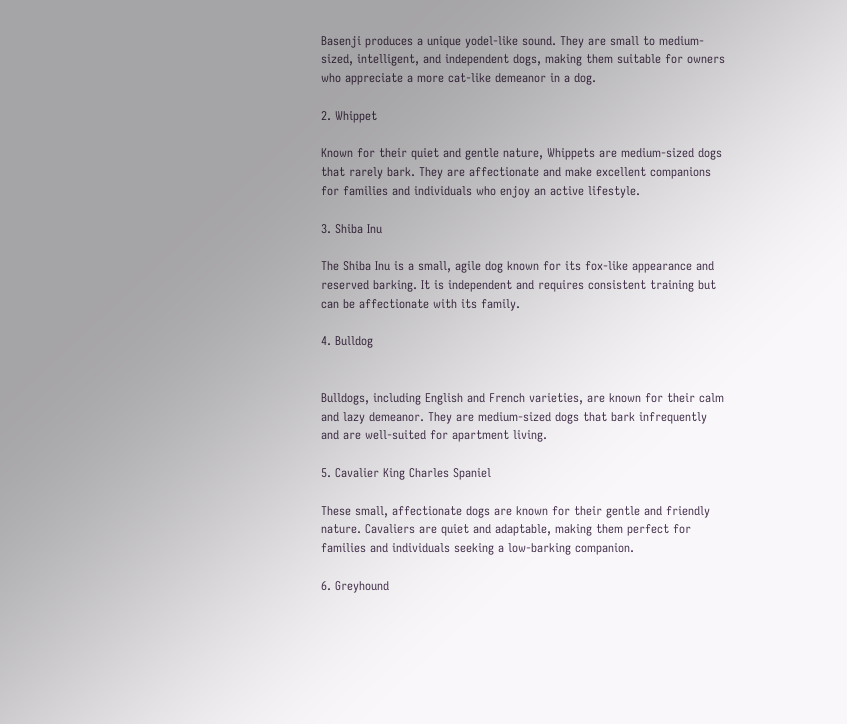Basenji produces a unique yodel-like sound. They are small to medium-sized, intelligent, and independent dogs, making them suitable for owners who appreciate a more cat-like demeanor in a dog.

2. Whippet

Known for their quiet and gentle nature, Whippets are medium-sized dogs that rarely bark. They are affectionate and make excellent companions for families and individuals who enjoy an active lifestyle.

3. Shiba Inu

The Shiba Inu is a small, agile dog known for its fox-like appearance and reserved barking. It is independent and requires consistent training but can be affectionate with its family.

4. Bulldog


Bulldogs, including English and French varieties, are known for their calm and lazy demeanor. They are medium-sized dogs that bark infrequently and are well-suited for apartment living.

5. Cavalier King Charles Spaniel

These small, affectionate dogs are known for their gentle and friendly nature. Cavaliers are quiet and adaptable, making them perfect for families and individuals seeking a low-barking companion.

6. Greyhound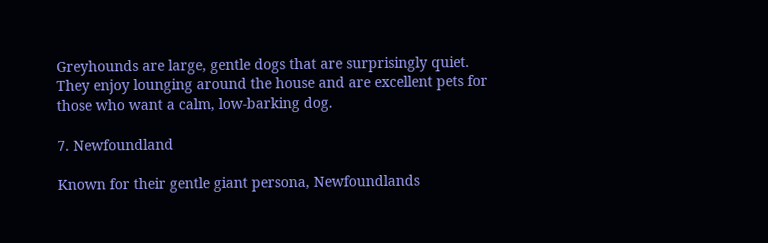Greyhounds are large, gentle dogs that are surprisingly quiet. They enjoy lounging around the house and are excellent pets for those who want a calm, low-barking dog.

7. Newfoundland

Known for their gentle giant persona, Newfoundlands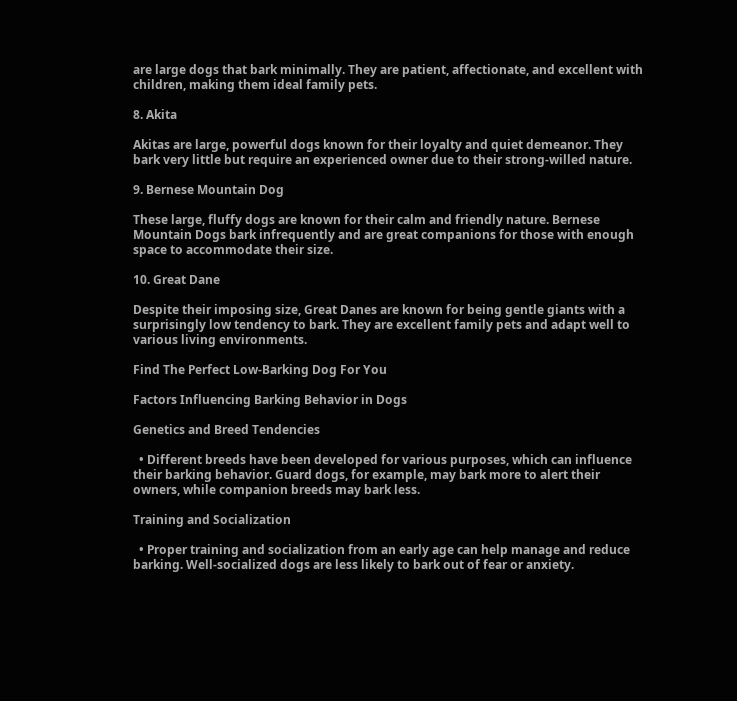are large dogs that bark minimally. They are patient, affectionate, and excellent with children, making them ideal family pets.

8. Akita

Akitas are large, powerful dogs known for their loyalty and quiet demeanor. They bark very little but require an experienced owner due to their strong-willed nature.

9. Bernese Mountain Dog

These large, fluffy dogs are known for their calm and friendly nature. Bernese Mountain Dogs bark infrequently and are great companions for those with enough space to accommodate their size.

10. Great Dane

Despite their imposing size, Great Danes are known for being gentle giants with a surprisingly low tendency to bark. They are excellent family pets and adapt well to various living environments.

Find The Perfect Low-Barking Dog For You

Factors Influencing Barking Behavior in Dogs

Genetics and Breed Tendencies

  • Different breeds have been developed for various purposes, which can influence their barking behavior. Guard dogs, for example, may bark more to alert their owners, while companion breeds may bark less.

Training and Socialization

  • Proper training and socialization from an early age can help manage and reduce barking. Well-socialized dogs are less likely to bark out of fear or anxiety.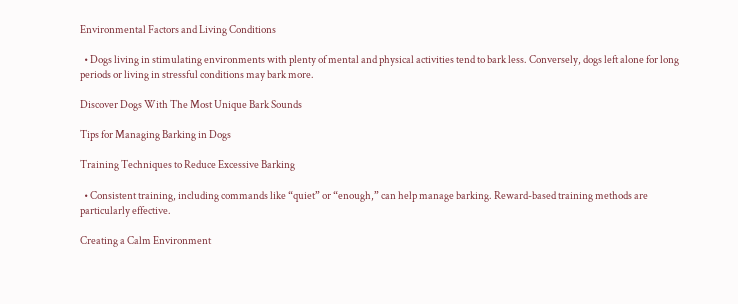Environmental Factors and Living Conditions

  • Dogs living in stimulating environments with plenty of mental and physical activities tend to bark less. Conversely, dogs left alone for long periods or living in stressful conditions may bark more.

Discover Dogs With The Most Unique Bark Sounds

Tips for Managing Barking in Dogs

Training Techniques to Reduce Excessive Barking

  • Consistent training, including commands like “quiet” or “enough,” can help manage barking. Reward-based training methods are particularly effective.

Creating a Calm Environment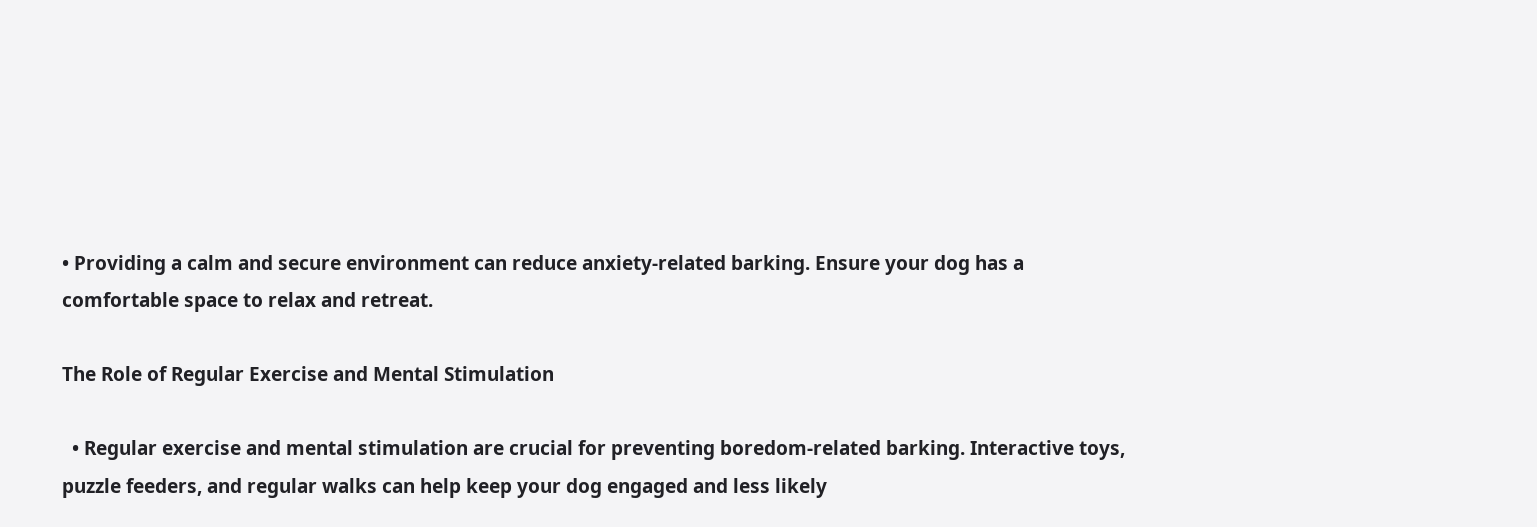• Providing a calm and secure environment can reduce anxiety-related barking. Ensure your dog has a comfortable space to relax and retreat.

The Role of Regular Exercise and Mental Stimulation

  • Regular exercise and mental stimulation are crucial for preventing boredom-related barking. Interactive toys, puzzle feeders, and regular walks can help keep your dog engaged and less likely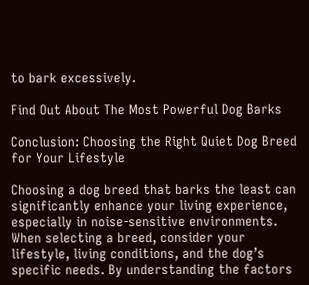to bark excessively.

Find Out About The Most Powerful Dog Barks

Conclusion: Choosing the Right Quiet Dog Breed for Your Lifestyle

Choosing a dog breed that barks the least can significantly enhance your living experience, especially in noise-sensitive environments. When selecting a breed, consider your lifestyle, living conditions, and the dog’s specific needs. By understanding the factors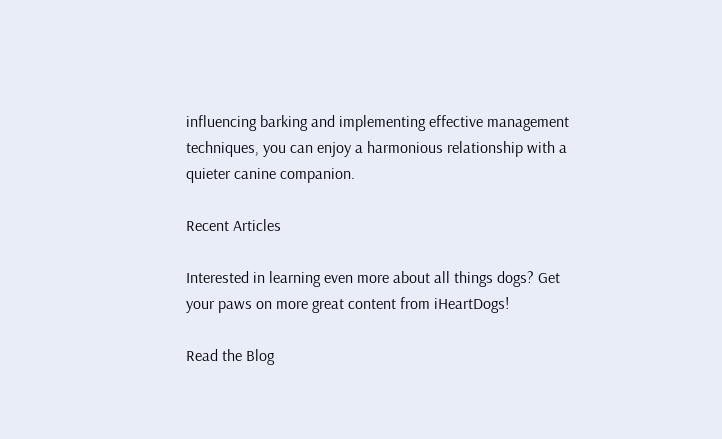influencing barking and implementing effective management techniques, you can enjoy a harmonious relationship with a quieter canine companion.

Recent Articles

Interested in learning even more about all things dogs? Get your paws on more great content from iHeartDogs!

Read the Blog